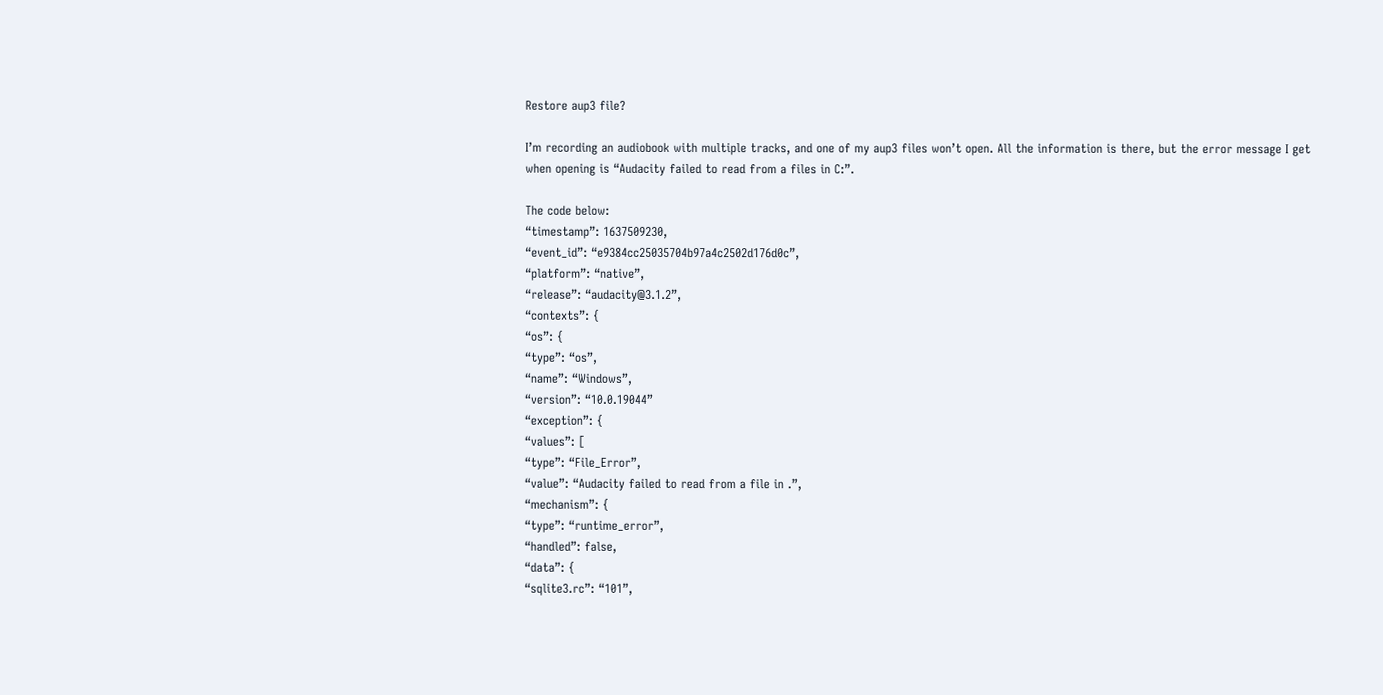Restore aup3 file?

I’m recording an audiobook with multiple tracks, and one of my aup3 files won’t open. All the information is there, but the error message I get when opening is “Audacity failed to read from a files in C:”.

The code below:
“timestamp”: 1637509230,
“event_id”: “e9384cc25035704b97a4c2502d176d0c”,
“platform”: “native”,
“release”: “audacity@3.1.2”,
“contexts”: {
“os”: {
“type”: “os”,
“name”: “Windows”,
“version”: “10.0.19044”
“exception”: {
“values”: [
“type”: “File_Error”,
“value”: “Audacity failed to read from a file in .”,
“mechanism”: {
“type”: “runtime_error”,
“handled”: false,
“data”: {
“sqlite3.rc”: “101”,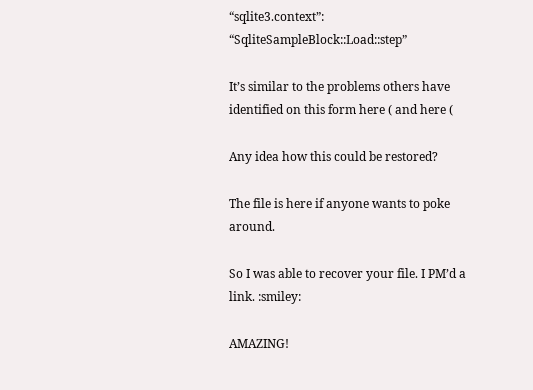“sqlite3.context”: “SqliteSampleBlock::Load::step”

It’s similar to the problems others have identified on this form here ( and here (

Any idea how this could be restored?

The file is here if anyone wants to poke around.

So I was able to recover your file. I PM’d a link. :smiley:

AMAZING!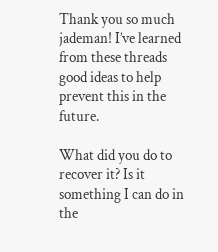Thank you so much jademan! I’ve learned from these threads good ideas to help prevent this in the future.

What did you do to recover it? Is it something I can do in the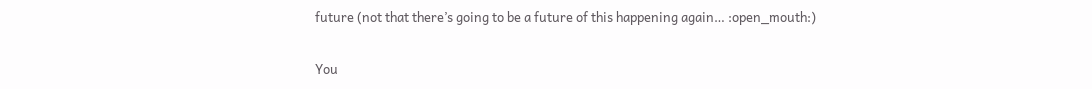future (not that there’s going to be a future of this happening again… :open_mouth:)

You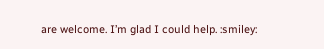are welcome. I’m glad I could help. :smiley: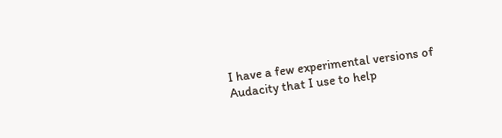I have a few experimental versions of Audacity that I use to help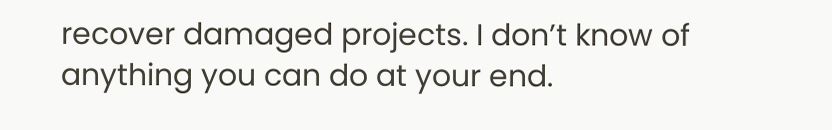recover damaged projects. I don’t know of anything you can do at your end.